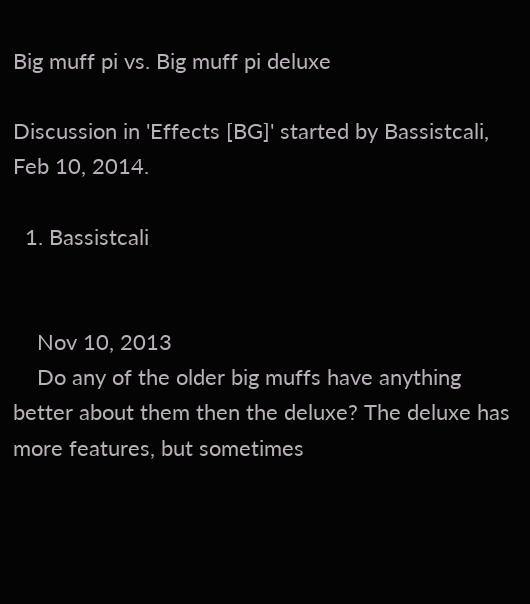Big muff pi vs. Big muff pi deluxe

Discussion in 'Effects [BG]' started by Bassistcali, Feb 10, 2014.

  1. Bassistcali


    Nov 10, 2013
    Do any of the older big muffs have anything better about them then the deluxe? The deluxe has more features, but sometimes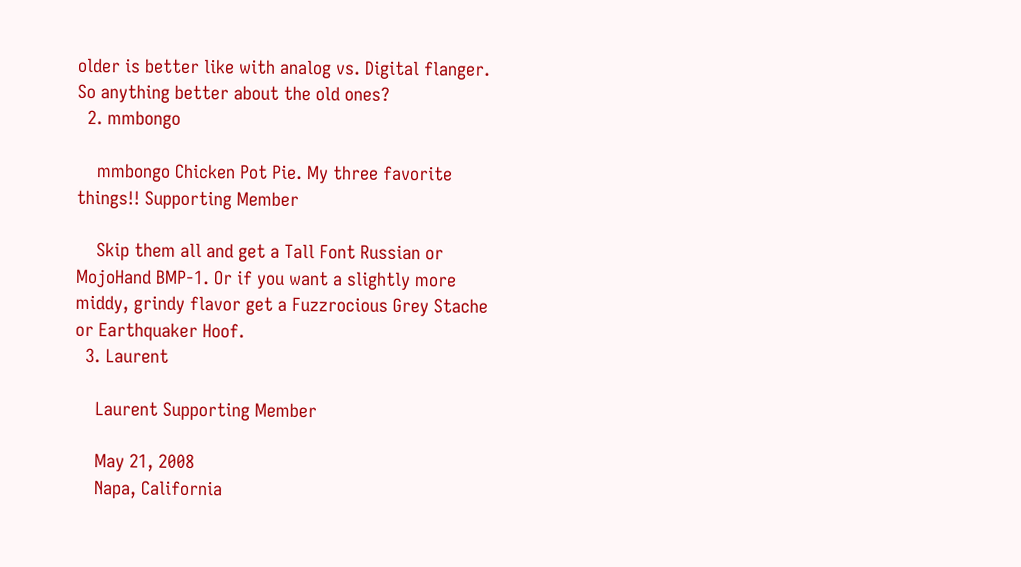older is better like with analog vs. Digital flanger. So anything better about the old ones?
  2. mmbongo

    mmbongo Chicken Pot Pie. My three favorite things!! Supporting Member

    Skip them all and get a Tall Font Russian or MojoHand BMP-1. Or if you want a slightly more middy, grindy flavor get a Fuzzrocious Grey Stache or Earthquaker Hoof.
  3. Laurent

    Laurent Supporting Member

    May 21, 2008
    Napa, California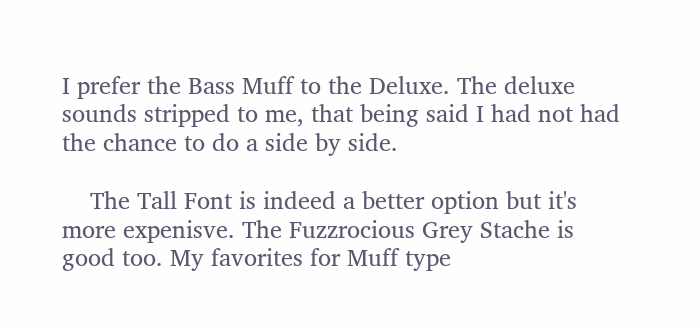I prefer the Bass Muff to the Deluxe. The deluxe sounds stripped to me, that being said I had not had the chance to do a side by side.

    The Tall Font is indeed a better option but it's more expenisve. The Fuzzrocious Grey Stache is good too. My favorites for Muff type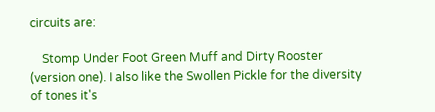circuits are:

    Stomp Under Foot Green Muff and Dirty Rooster (version one). I also like the Swollen Pickle for the diversity of tones it's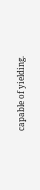capable of yielding.